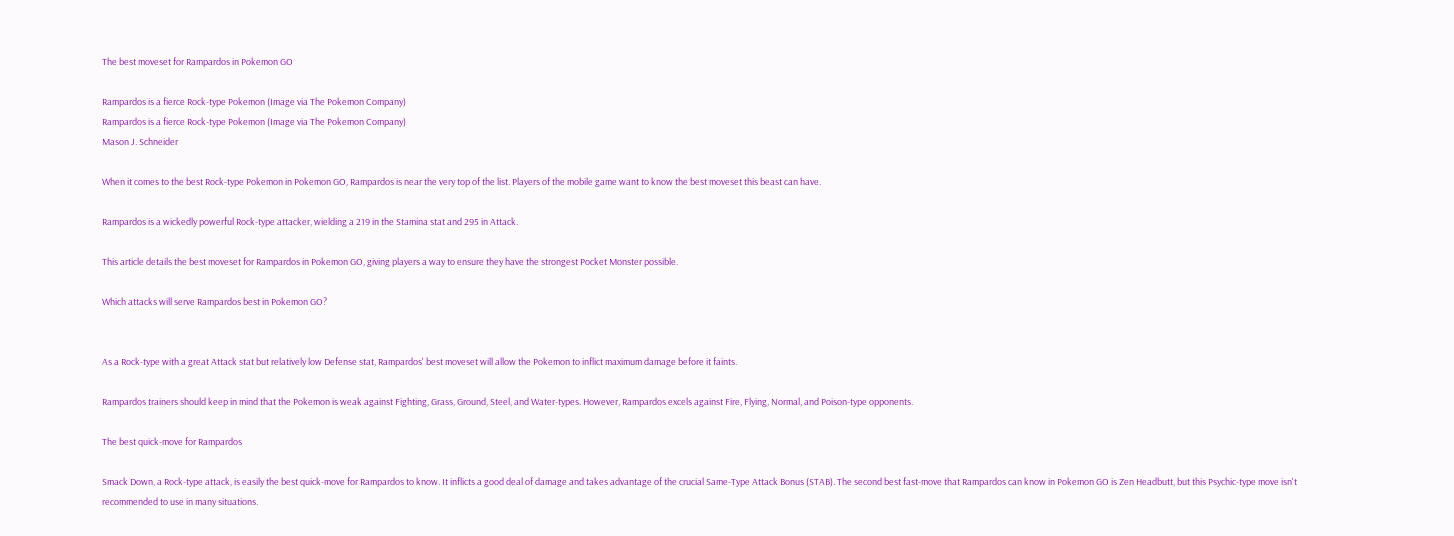The best moveset for Rampardos in Pokemon GO

Rampardos is a fierce Rock-type Pokemon (Image via The Pokemon Company)
Rampardos is a fierce Rock-type Pokemon (Image via The Pokemon Company)
Mason J. Schneider

When it comes to the best Rock-type Pokemon in Pokemon GO, Rampardos is near the very top of the list. Players of the mobile game want to know the best moveset this beast can have.

Rampardos is a wickedly powerful Rock-type attacker, wielding a 219 in the Stamina stat and 295 in Attack.

This article details the best moveset for Rampardos in Pokemon GO, giving players a way to ensure they have the strongest Pocket Monster possible.

Which attacks will serve Rampardos best in Pokemon GO?


As a Rock-type with a great Attack stat but relatively low Defense stat, Rampardos' best moveset will allow the Pokemon to inflict maximum damage before it faints.

Rampardos trainers should keep in mind that the Pokemon is weak against Fighting, Grass, Ground, Steel, and Water-types. However, Rampardos excels against Fire, Flying, Normal, and Poison-type opponents.

The best quick-move for Rampardos

Smack Down, a Rock-type attack, is easily the best quick-move for Rampardos to know. It inflicts a good deal of damage and takes advantage of the crucial Same-Type Attack Bonus (STAB). The second best fast-move that Rampardos can know in Pokemon GO is Zen Headbutt, but this Psychic-type move isn't recommended to use in many situations.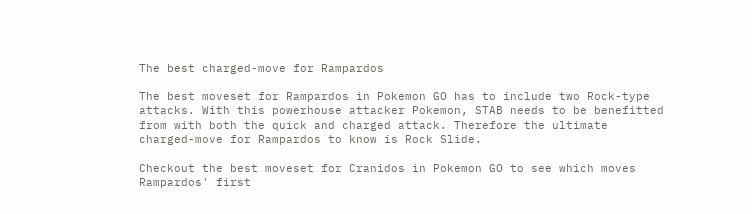The best charged-move for Rampardos

The best moveset for Rampardos in Pokemon GO has to include two Rock-type attacks. With this powerhouse attacker Pokemon, STAB needs to be benefitted from with both the quick and charged attack. Therefore the ultimate charged-move for Rampardos to know is Rock Slide.

Checkout the best moveset for Cranidos in Pokemon GO to see which moves Rampardos' first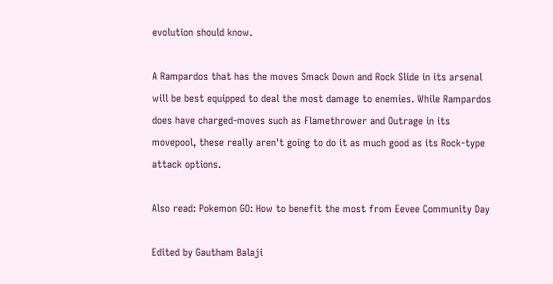evolution should know.

A Rampardos that has the moves Smack Down and Rock Slide in its arsenal will be best equipped to deal the most damage to enemies. While Rampardos does have charged-moves such as Flamethrower and Outrage in its movepool, these really aren't going to do it as much good as its Rock-type attack options.

Also read: Pokemon GO: How to benefit the most from Eevee Community Day

Edited by Gautham Balaji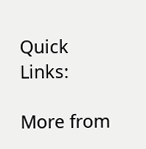Quick Links:

More from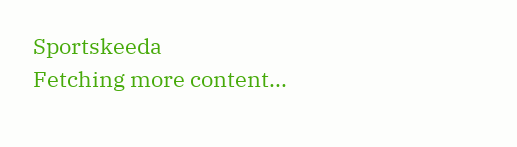Sportskeeda
Fetching more content...